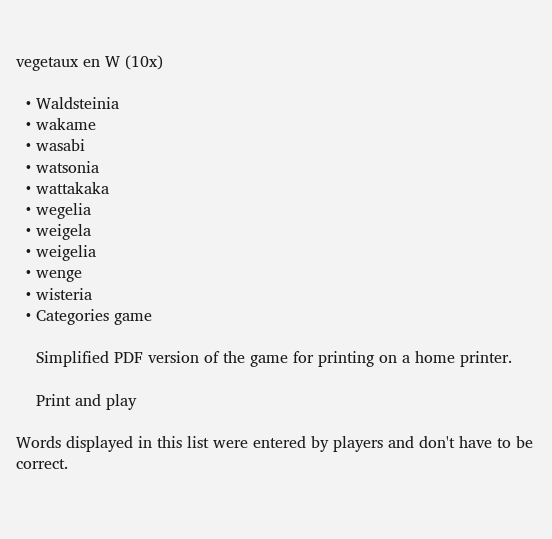vegetaux en W (10x)

  • Waldsteinia
  • wakame
  • wasabi
  • watsonia
  • wattakaka
  • wegelia
  • weigela
  • weigelia
  • wenge
  • wisteria
  • Categories game

    Simplified PDF version of the game for printing on a home printer.

    Print and play

Words displayed in this list were entered by players and don't have to be correct.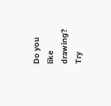Do you like drawing? Try